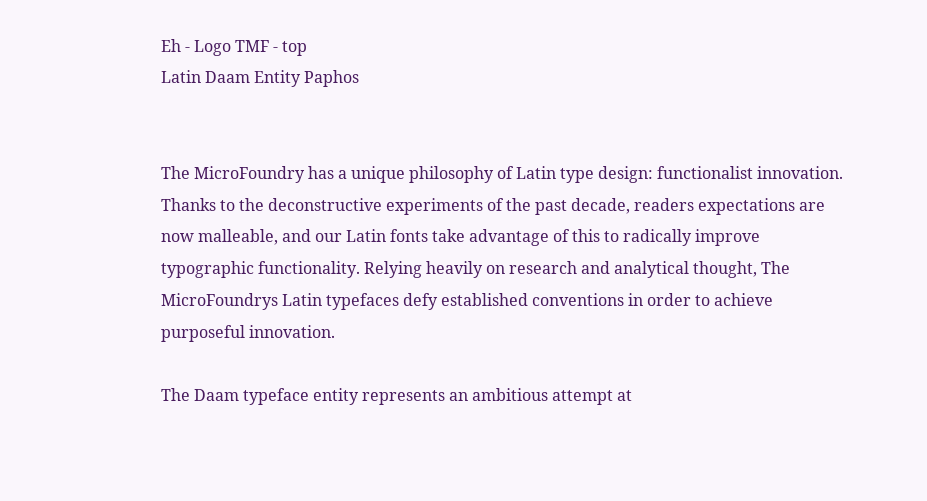Eh - Logo TMF - top
Latin Daam Entity Paphos


The MicroFoundry has a unique philosophy of Latin type design: functionalist innovation. Thanks to the deconstructive experiments of the past decade, readers expectations are now malleable, and our Latin fonts take advantage of this to radically improve typographic functionality. Relying heavily on research and analytical thought, The MicroFoundrys Latin typefaces defy established conventions in order to achieve purposeful innovation.

The Daam typeface entity represents an ambitious attempt at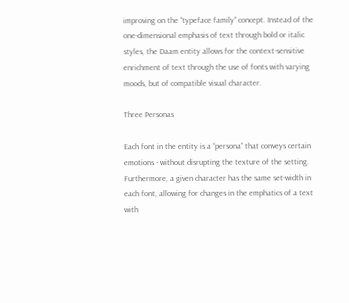improving on the “typeface family” concept. Instead of the one-dimensional emphasis of text through bold or italic styles, the Daam entity allows for the context-sensitive enrichment of text through the use of fonts with varying moods, but of compatible visual character.

Three Personas

Each font in the entity is a “persona” that conveys certain emotions - without disrupting the texture of the setting. Furthermore, a given character has the same set-width in each font, allowing for changes in the emphatics of a text with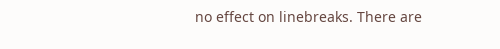no effect on linebreaks. There are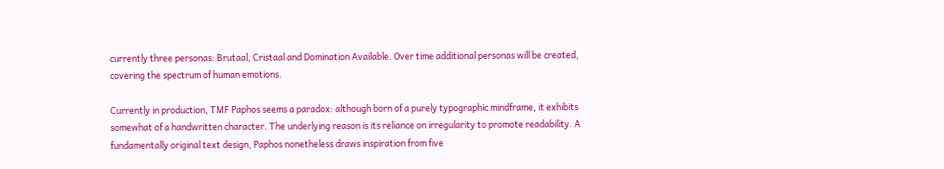currently three personas: Brutaal, Cristaal and Domination Available. Over time additional personas will be created, covering the spectrum of human emotions.

Currently in production, TMF Paphos seems a paradox: although born of a purely typographic mindframe, it exhibits somewhat of a handwritten character. The underlying reason is its reliance on irregularity to promote readability. A fundamentally original text design, Paphos nonetheless draws inspiration from five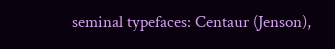seminal typefaces: Centaur (Jenson),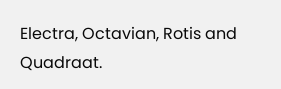Electra, Octavian, Rotis and Quadraat.